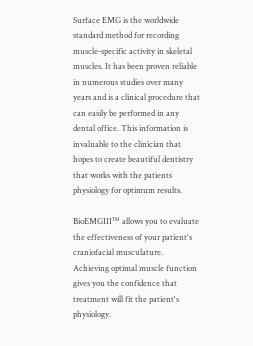Surface EMG is the worldwide standard method for recording muscle-specific activity in skeletal muscles. It has been proven reliable in numerous studies over many years and is a clinical procedure that can easily be performed in any dental office. This information is invaluable to the clinician that hopes to create beautiful dentistry that works with the patients physiology for optimum results.

BioEMGIII™ allows you to evaluate the effectiveness of your patient's craniofacial musculature. Achieving optimal muscle function gives you the confidence that treatment will fit the patient's physiology.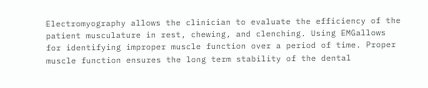Electromyography allows the clinician to evaluate the efficiency of the patient musculature in rest, chewing, and clenching. Using EMGallows for identifying improper muscle function over a period of time. Proper muscle function ensures the long term stability of the dental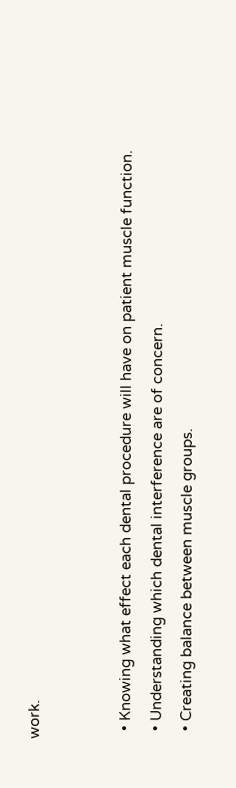work.


  • Knowing what effect each dental procedure will have on patient muscle function.
  • Understanding which dental interference are of concern.
  • Creating balance between muscle groups.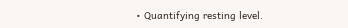• Quantifying resting level.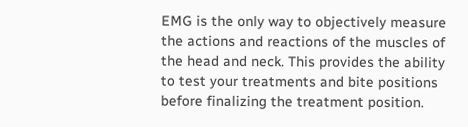EMG is the only way to objectively measure the actions and reactions of the muscles of the head and neck. This provides the ability to test your treatments and bite positions before finalizing the treatment position.